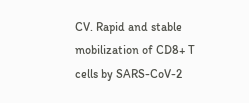CV. Rapid and stable mobilization of CD8+ T cells by SARS-CoV-2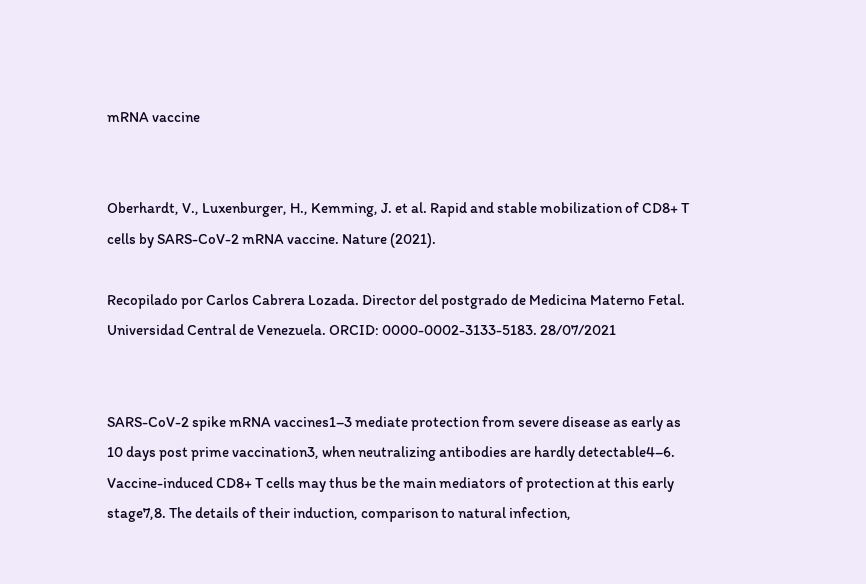mRNA vaccine


Oberhardt, V., Luxenburger, H., Kemming, J. et al. Rapid and stable mobilization of CD8+ T cells by SARS-CoV-2 mRNA vaccine. Nature (2021).

Recopilado por Carlos Cabrera Lozada. Director del postgrado de Medicina Materno Fetal. Universidad Central de Venezuela. ORCID: 0000-0002-3133-5183. 28/07/2021


SARS-CoV-2 spike mRNA vaccines1–3 mediate protection from severe disease as early as 10 days post prime vaccination3, when neutralizing antibodies are hardly detectable4–6. Vaccine-induced CD8+ T cells may thus be the main mediators of protection at this early stage7,8. The details of their induction, comparison to natural infection,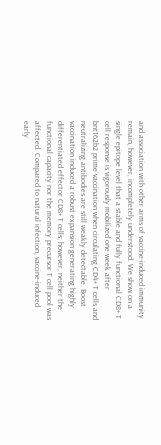and association with other arms of vaccine-induced immunity remain, however, incompletely understood. We show on a single epitope level that a stable and fully functional CD8+ T cell response is vigorously mobilized one week after bnt162b2 prime vaccination when circulating CD4+ T cells and neutralizing antibodies are still weakly detectable. Boost vaccination induced a robust expansion generating highly differentiated effector CD8+ T cells; however, neither the functional capacity nor the memory precursor T cell pool was affected. Compared to natural infection, vaccine-induced early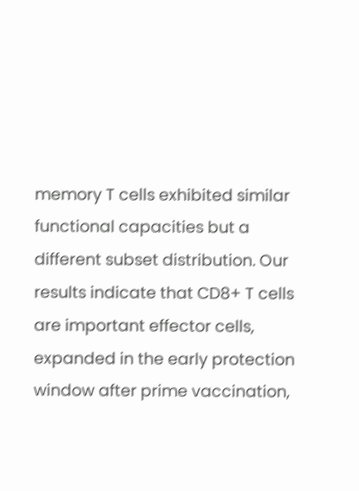memory T cells exhibited similar functional capacities but a different subset distribution. Our results indicate that CD8+ T cells are important effector cells, expanded in the early protection window after prime vaccination,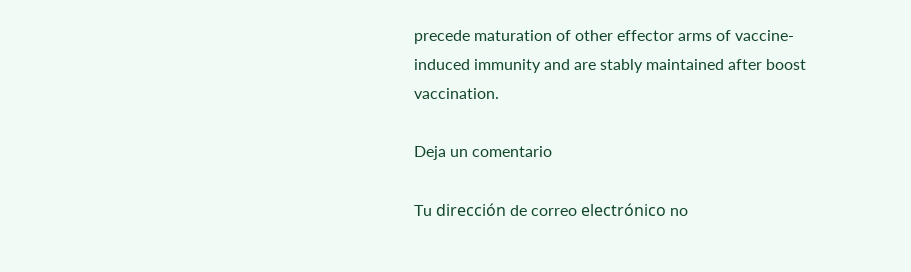precede maturation of other effector arms of vaccine-induced immunity and are stably maintained after boost vaccination.

Deja un comentario

Tu dirección de correo electrónico no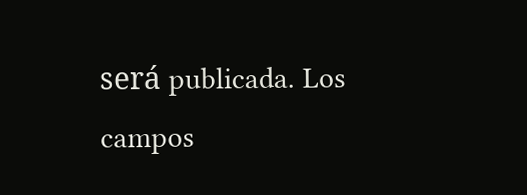será publicada. Los campos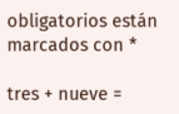obligatorios están marcados con *

tres + nueve =